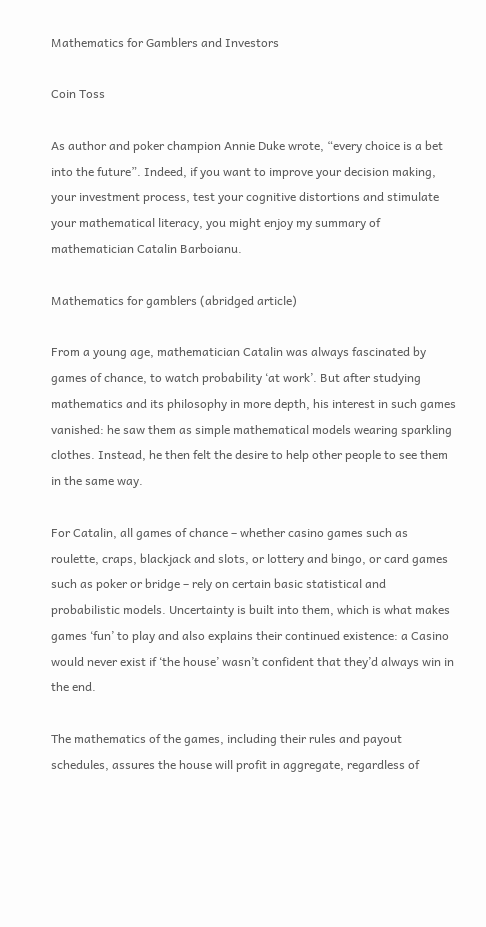Mathematics for Gamblers and Investors

Coin Toss

As author and poker champion Annie Duke wrote, “every choice is a bet into the future”. Indeed, if you want to improve your decision making, your investment process, test your cognitive distortions and stimulate your mathematical literacy, you might enjoy my summary of mathematician Catalin Barboianu.

Mathematics for gamblers (abridged article)

From a young age, mathematician Catalin was always fascinated by games of chance, to watch probability ‘at work’. But after studying mathematics and its philosophy in more depth, his interest in such games vanished: he saw them as simple mathematical models wearing sparkling clothes. Instead, he then felt the desire to help other people to see them in the same way.

For Catalin, all games of chance – whether casino games such as roulette, craps, blackjack and slots, or lottery and bingo, or card games such as poker or bridge – rely on certain basic statistical and probabilistic models. Uncertainty is built into them, which is what makes games ‘fun’ to play and also explains their continued existence: a Casino would never exist if ‘the house’ wasn’t confident that they’d always win in the end.

The mathematics of the games, including their rules and payout schedules, assures the house will profit in aggregate, regardless of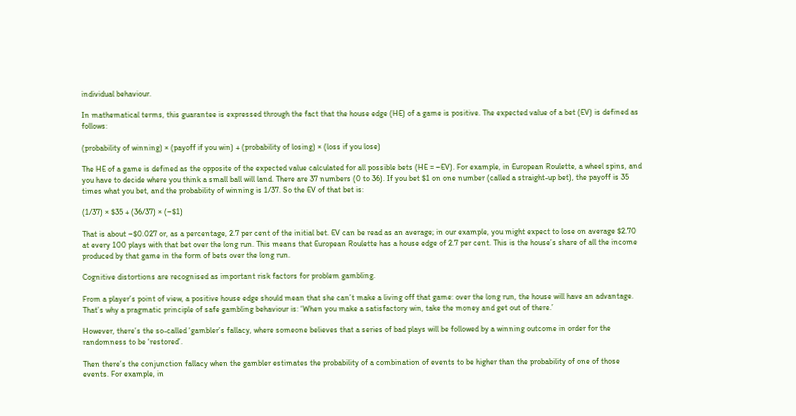individual behaviour.

In mathematical terms, this guarantee is expressed through the fact that the house edge (HE) of a game is positive. The expected value of a bet (EV) is defined as follows:

(probability of winning) × (payoff if you win) + (probability of losing) × (loss if you lose)

The HE of a game is defined as the opposite of the expected value calculated for all possible bets (HE = −EV). For example, in European Roulette, a wheel spins, and you have to decide where you think a small ball will land. There are 37 numbers (0 to 36). If you bet $1 on one number (called a straight-up bet), the payoff is 35 times what you bet, and the probability of winning is 1/37. So the EV of that bet is:

(1/37) × $35 + (36/37) × (−$1)

That is about −$0.027 or, as a percentage, 2.7 per cent of the initial bet. EV can be read as an average; in our example, you might expect to lose on average $2.70 at every 100 plays with that bet over the long run. This means that European Roulette has a house edge of 2.7 per cent. This is the house’s share of all the income produced by that game in the form of bets over the long run.

Cognitive distortions are recognised as important risk factors for problem gambling.

From a player’s point of view, a positive house edge should mean that she can’t make a living off that game: over the long run, the house will have an advantage. That’s why a pragmatic principle of safe gambling behaviour is: ‘When you make a satisfactory win, take the money and get out of there.’

However, there’s the so-called ‘gambler’s fallacy, where someone believes that a series of bad plays will be followed by a winning outcome in order for the randomness to be ‘restored’.

Then there’s the conjunction fallacy when the gambler estimates the probability of a combination of events to be higher than the probability of one of those events. For example, in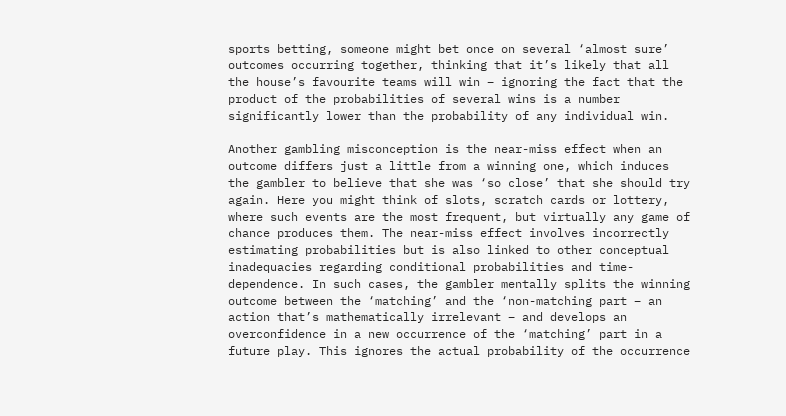sports betting, someone might bet once on several ‘almost sure’ outcomes occurring together, thinking that it’s likely that all the house’s favourite teams will win – ignoring the fact that the product of the probabilities of several wins is a number significantly lower than the probability of any individual win.

Another gambling misconception is the near-miss effect when an outcome differs just a little from a winning one, which induces the gambler to believe that she was ‘so close’ that she should try again. Here you might think of slots, scratch cards or lottery, where such events are the most frequent, but virtually any game of chance produces them. The near-miss effect involves incorrectly estimating probabilities but is also linked to other conceptual inadequacies regarding conditional probabilities and time-dependence. In such cases, the gambler mentally splits the winning outcome between the ‘matching’ and the ‘non-matching part – an action that’s mathematically irrelevant – and develops an overconfidence in a new occurrence of the ‘matching’ part in a future play. This ignores the actual probability of the occurrence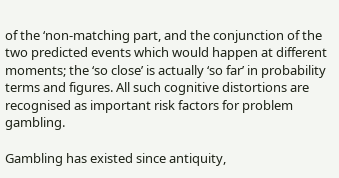of the ‘non-matching part, and the conjunction of the two predicted events which would happen at different moments; the ‘so close’ is actually ‘so far’ in probability terms and figures. All such cognitive distortions are recognised as important risk factors for problem gambling.

Gambling has existed since antiquity,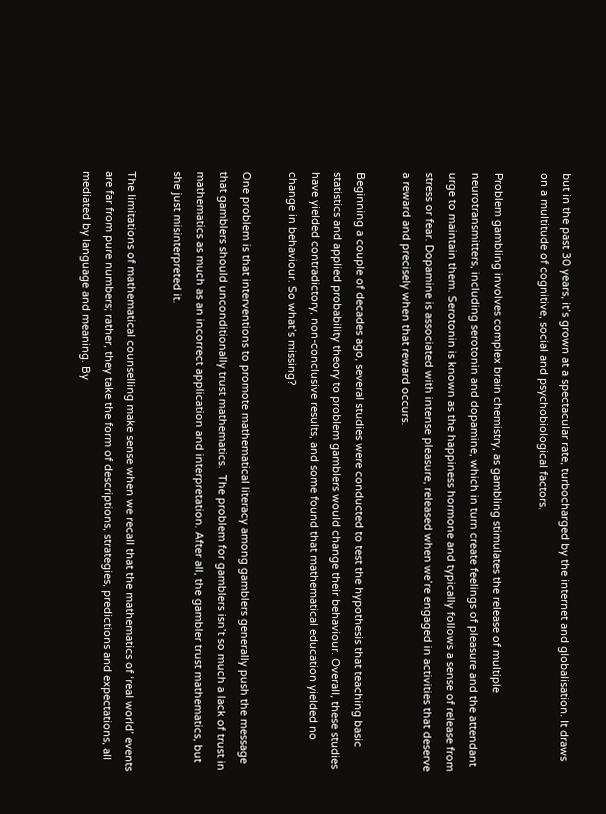but in the past 30 years, it’s grown at a spectacular rate, turbocharged by the internet and globalisation. It draws on a multitude of cognitive, social and psychobiological factors.

Problem gambling involves complex brain chemistry, as gambling stimulates the release of multiple neurotransmitters, including serotonin and dopamine, which in turn create feelings of pleasure and the attendant urge to maintain them. Serotonin is known as the happiness hormone and typically follows a sense of release from stress or fear. Dopamine is associated with intense pleasure, released when we’re engaged in activities that deserve a reward and precisely when that reward occurs.

Beginning a couple of decades ago, several studies were conducted to test the hypothesis that teaching basic statistics and applied probability theory to problem gamblers would change their behaviour. Overall, these studies have yielded contradictory, non-conclusive results, and some found that mathematical education yielded no change in behaviour. So what’s missing?

One problem is that interventions to promote mathematical literacy among gamblers generally push the message that gamblers should unconditionally trust mathematics.  The problem for gamblers isn’t so much a lack of trust in mathematics as much as an incorrect application and interpretation. After all, the gambler trust mathematics, but she just misinterpreted it.

The limitations of mathematical counselling make sense when we recall that the mathematics of ‘real world’ events are far from pure numbers; rather, they take the form of descriptions, strategies, predictions and expectations, all mediated by language and meaning. By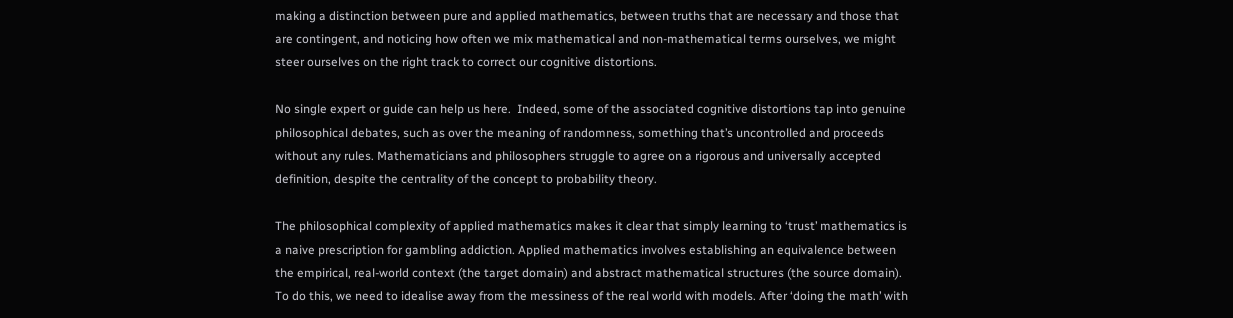making a distinction between pure and applied mathematics, between truths that are necessary and those that are contingent, and noticing how often we mix mathematical and non-mathematical terms ourselves, we might steer ourselves on the right track to correct our cognitive distortions.

No single expert or guide can help us here.  Indeed, some of the associated cognitive distortions tap into genuine philosophical debates, such as over the meaning of randomness, something that’s uncontrolled and proceeds without any rules. Mathematicians and philosophers struggle to agree on a rigorous and universally accepted definition, despite the centrality of the concept to probability theory.

The philosophical complexity of applied mathematics makes it clear that simply learning to ‘trust’ mathematics is a naive prescription for gambling addiction. Applied mathematics involves establishing an equivalence between the empirical, real-world context (the target domain) and abstract mathematical structures (the source domain). To do this, we need to idealise away from the messiness of the real world with models. After ‘doing the math’ with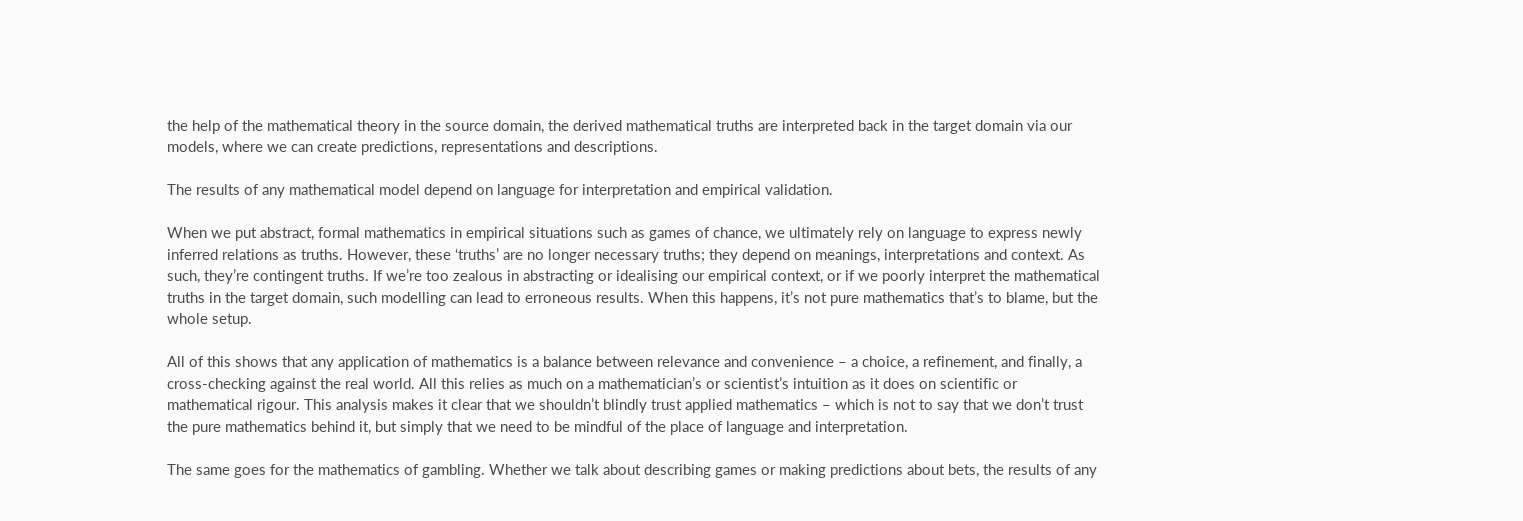the help of the mathematical theory in the source domain, the derived mathematical truths are interpreted back in the target domain via our models, where we can create predictions, representations and descriptions.

The results of any mathematical model depend on language for interpretation and empirical validation.

When we put abstract, formal mathematics in empirical situations such as games of chance, we ultimately rely on language to express newly inferred relations as truths. However, these ‘truths’ are no longer necessary truths; they depend on meanings, interpretations and context. As such, they’re contingent truths. If we’re too zealous in abstracting or idealising our empirical context, or if we poorly interpret the mathematical truths in the target domain, such modelling can lead to erroneous results. When this happens, it’s not pure mathematics that’s to blame, but the whole setup.

All of this shows that any application of mathematics is a balance between relevance and convenience – a choice, a refinement, and finally, a cross-checking against the real world. All this relies as much on a mathematician’s or scientist’s intuition as it does on scientific or mathematical rigour. This analysis makes it clear that we shouldn’t blindly trust applied mathematics – which is not to say that we don’t trust the pure mathematics behind it, but simply that we need to be mindful of the place of language and interpretation.

The same goes for the mathematics of gambling. Whether we talk about describing games or making predictions about bets, the results of any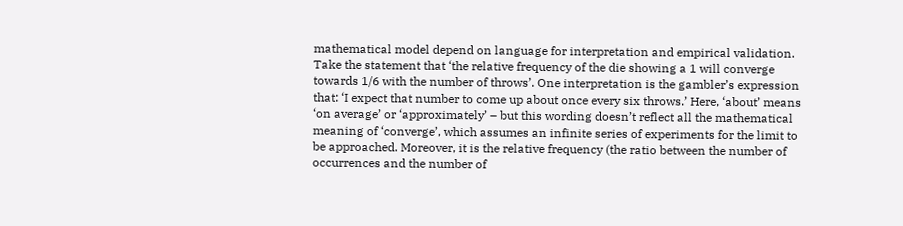mathematical model depend on language for interpretation and empirical validation. Take the statement that ‘the relative frequency of the die showing a 1 will converge towards 1/6 with the number of throws’. One interpretation is the gambler’s expression that: ‘I expect that number to come up about once every six throws.’ Here, ‘about’ means ‘on average’ or ‘approximately’ – but this wording doesn’t reflect all the mathematical meaning of ‘converge’, which assumes an infinite series of experiments for the limit to be approached. Moreover, it is the relative frequency (the ratio between the number of occurrences and the number of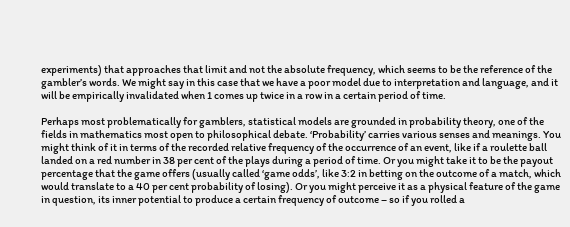experiments) that approaches that limit and not the absolute frequency, which seems to be the reference of the gambler’s words. We might say in this case that we have a poor model due to interpretation and language, and it will be empirically invalidated when 1 comes up twice in a row in a certain period of time.

Perhaps most problematically for gamblers, statistical models are grounded in probability theory, one of the fields in mathematics most open to philosophical debate. ‘Probability’ carries various senses and meanings. You might think of it in terms of the recorded relative frequency of the occurrence of an event, like if a roulette ball landed on a red number in 38 per cent of the plays during a period of time. Or you might take it to be the payout percentage that the game offers (usually called ‘game odds’, like 3:2 in betting on the outcome of a match, which would translate to a 40 per cent probability of losing). Or you might perceive it as a physical feature of the game in question, its inner potential to produce a certain frequency of outcome – so if you rolled a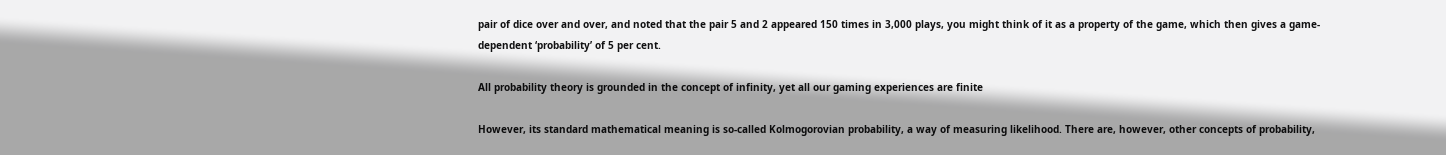pair of dice over and over, and noted that the pair 5 and 2 appeared 150 times in 3,000 plays, you might think of it as a property of the game, which then gives a game-dependent ‘probability’ of 5 per cent.

All probability theory is grounded in the concept of infinity, yet all our gaming experiences are finite

However, its standard mathematical meaning is so-called Kolmogorovian probability, a way of measuring likelihood. There are, however, other concepts of probability,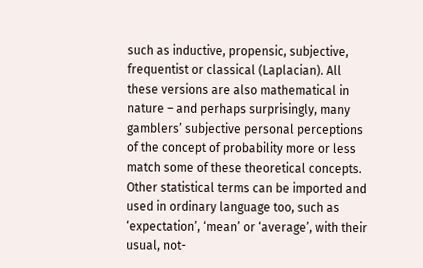such as inductive, propensic, subjective, frequentist or classical (Laplacian). All these versions are also mathematical in nature – and perhaps surprisingly, many gamblers’ subjective personal perceptions of the concept of probability more or less match some of these theoretical concepts. Other statistical terms can be imported and used in ordinary language too, such as ‘expectation’, ‘mean’ or ‘average’, with their usual, not-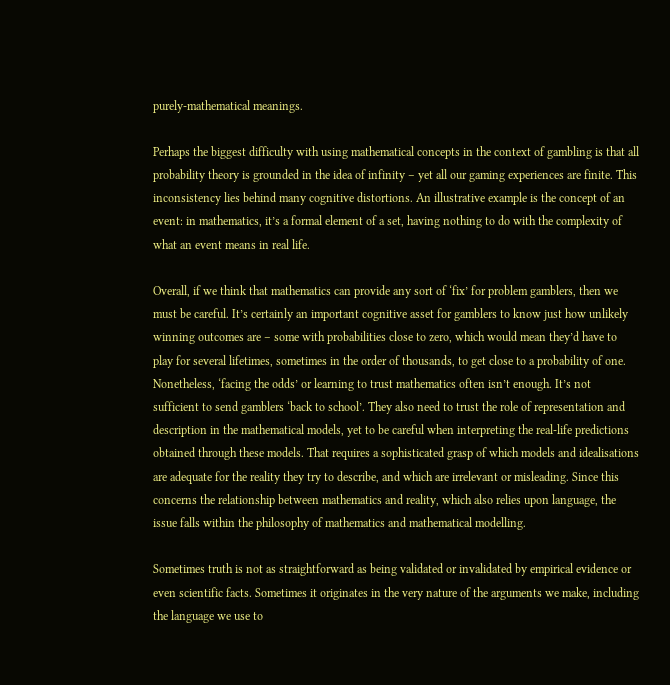purely-mathematical meanings.

Perhaps the biggest difficulty with using mathematical concepts in the context of gambling is that all probability theory is grounded in the idea of infinity – yet all our gaming experiences are finite. This inconsistency lies behind many cognitive distortions. An illustrative example is the concept of an event: in mathematics, it’s a formal element of a set, having nothing to do with the complexity of what an event means in real life.

Overall, if we think that mathematics can provide any sort of ‘fix’ for problem gamblers, then we must be careful. It’s certainly an important cognitive asset for gamblers to know just how unlikely winning outcomes are – some with probabilities close to zero, which would mean they’d have to play for several lifetimes, sometimes in the order of thousands, to get close to a probability of one. Nonetheless, ‘facing the odds’ or learning to trust mathematics often isn’t enough. It’s not sufficient to send gamblers ‘back to school’. They also need to trust the role of representation and description in the mathematical models, yet to be careful when interpreting the real-life predictions obtained through these models. That requires a sophisticated grasp of which models and idealisations are adequate for the reality they try to describe, and which are irrelevant or misleading. Since this concerns the relationship between mathematics and reality, which also relies upon language, the issue falls within the philosophy of mathematics and mathematical modelling.

Sometimes truth is not as straightforward as being validated or invalidated by empirical evidence or even scientific facts. Sometimes it originates in the very nature of the arguments we make, including the language we use to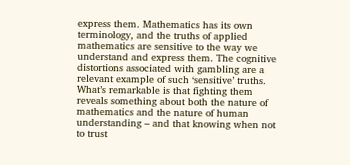express them. Mathematics has its own terminology, and the truths of applied mathematics are sensitive to the way we understand and express them. The cognitive distortions associated with gambling are a relevant example of such ‘sensitive’ truths. What’s remarkable is that fighting them reveals something about both the nature of mathematics and the nature of human understanding – and that knowing when not to trust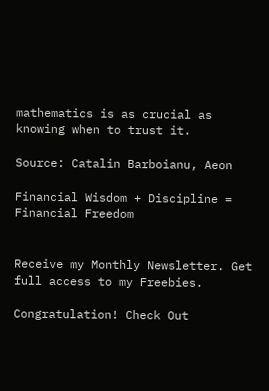mathematics is as crucial as knowing when to trust it.

Source: Catalin Barboianu, Aeon

Financial Wisdom + Discipline = Financial Freedom


Receive my Monthly Newsletter. Get full access to my Freebies.

Congratulation! Check Out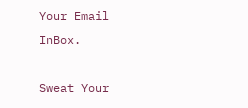Your Email InBox.

Sweat Your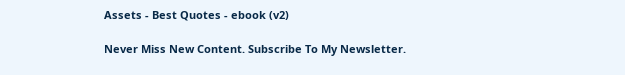Assets - Best Quotes - ebook (v2)

Never Miss New Content. Subscribe To My Newsletter.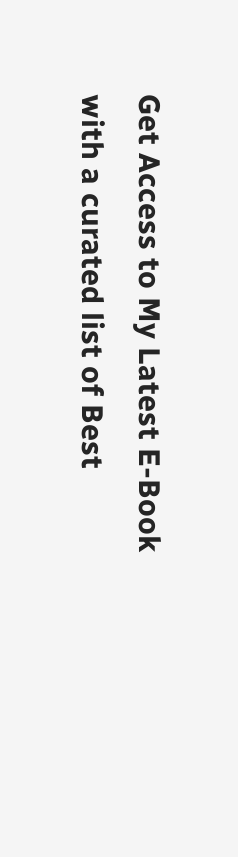Get Access to My Latest E-Book with a curated list of Best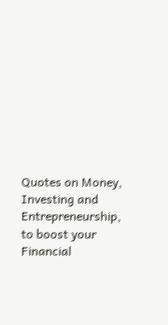Quotes on Money, Investing and Entrepreneurship, to boost your Financial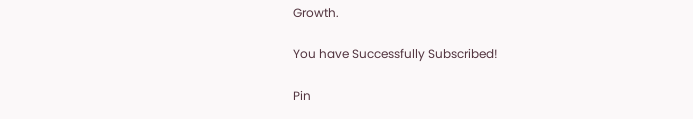Growth.

You have Successfully Subscribed!

Pin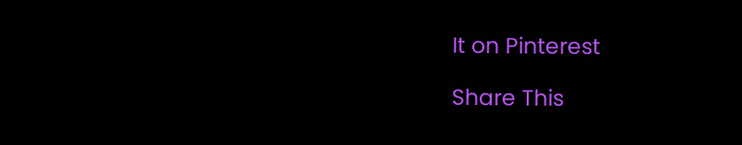It on Pinterest

Share This